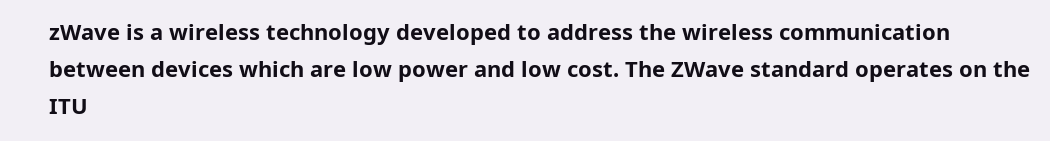zWave is a wireless technology developed to address the wireless communication between devices which are low power and low cost. The ZWave standard operates on the ITU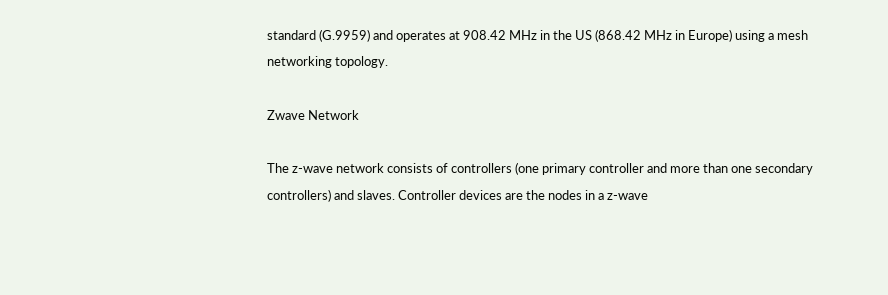standard (G.9959) and operates at 908.42 MHz in the US (868.42 MHz in Europe) using a mesh networking topology.

Zwave Network

The z-wave network consists of controllers (one primary controller and more than one secondary controllers) and slaves. Controller devices are the nodes in a z-wave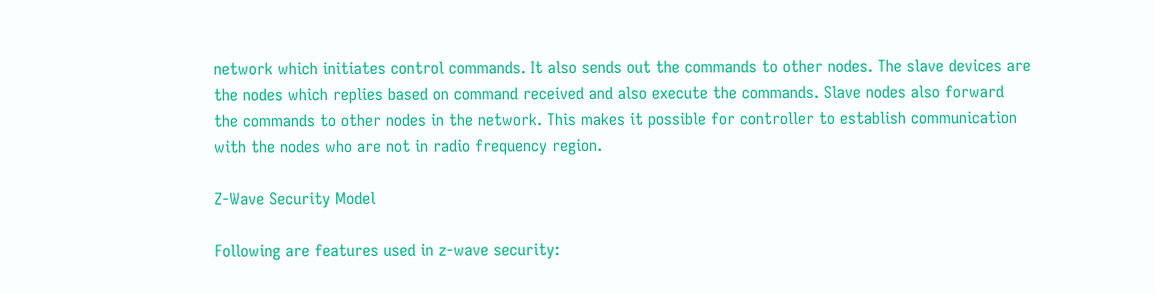network which initiates control commands. It also sends out the commands to other nodes. The slave devices are the nodes which replies based on command received and also execute the commands. Slave nodes also forward the commands to other nodes in the network. This makes it possible for controller to establish communication with the nodes who are not in radio frequency region.

Z-Wave Security Model

Following are features used in z-wave security: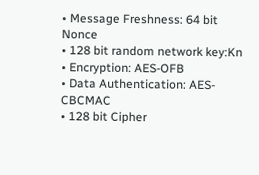• Message Freshness: 64 bit Nonce
• 128 bit random network key:Kn
• Encryption: AES-OFB
• Data Authentication: AES-CBCMAC
• 128 bit Cipher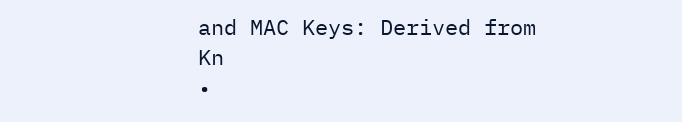and MAC Keys: Derived from Kn
•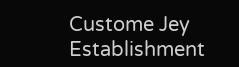Custome Jey Establishment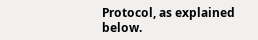Protocol, as explained below.